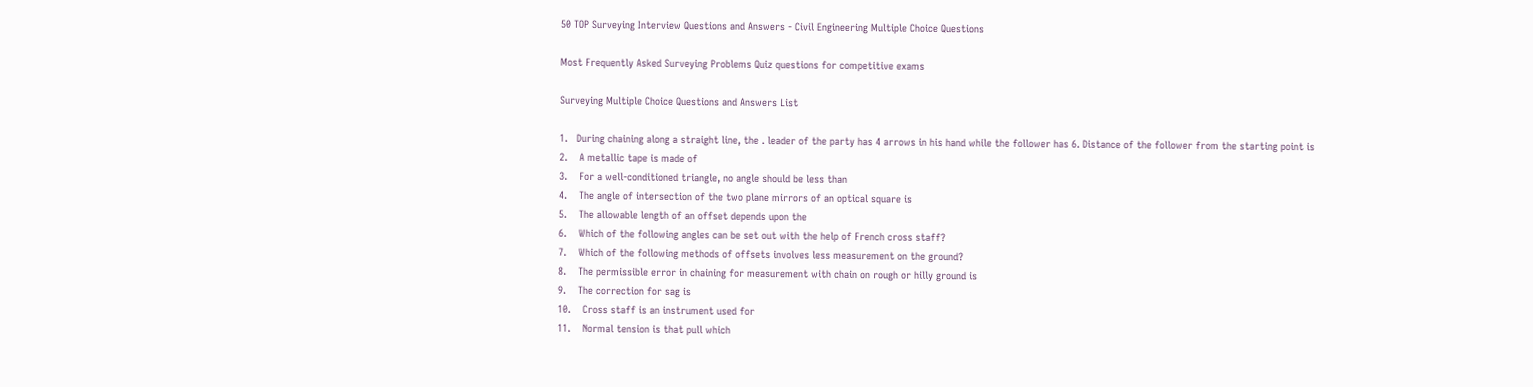50 TOP Surveying Interview Questions and Answers - Civil Engineering Multiple Choice Questions

Most Frequently Asked Surveying Problems Quiz questions for competitive exams

Surveying Multiple Choice Questions and Answers List

1.   During chaining along a straight line, the . leader of the party has 4 arrows in his hand while the follower has 6. Distance of the follower from the starting point is
2.    A metallic tape is made of
3.    For a well-conditioned triangle, no angle should be less than
4.    The angle of intersection of the two plane mirrors of an optical square is
5.    The allowable length of an offset depends upon the
6.    Which of the following angles can be set out with the help of French cross staff?
7.    Which of the following methods of offsets involves less measurement on the ground?
8.    The permissible error in chaining for measurement with chain on rough or hilly ground is
9.    The correction for sag is
10.    Cross staff is an instrument used for
11.    Normal tension is that pull which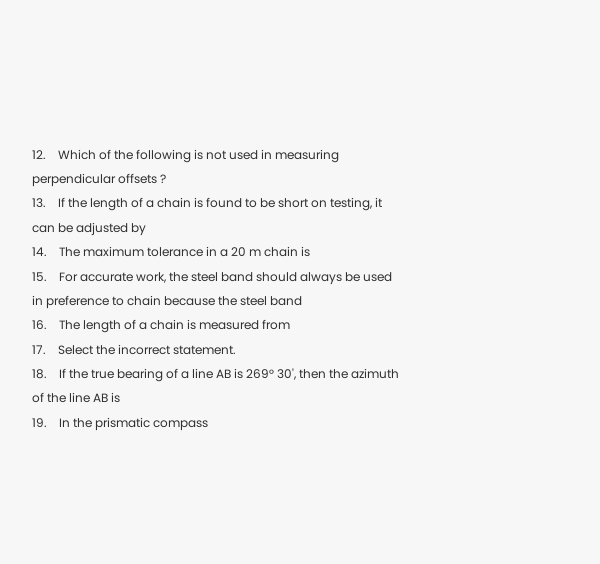12.    Which of the following is not used in measuring perpendicular offsets ?
13.    If the length of a chain is found to be short on testing, it can be adjusted by
14.    The maximum tolerance in a 20 m chain is
15.    For accurate work, the steel band should always be used in preference to chain because the steel band
16.    The length of a chain is measured from
17.    Select the incorrect statement.
18.    If the true bearing of a line AB is 269° 30', then the azimuth of the line AB is
19.    In the prismatic compass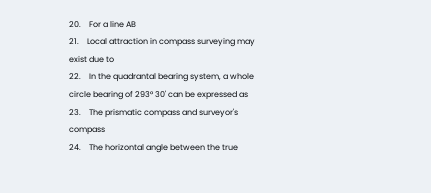20.    For a line AB
21.    Local attraction in compass surveying may exist due to
22.    In the quadrantal bearing system, a whole circle bearing of 293° 30' can be expressed as
23.    The prismatic compass and surveyor's compass
24.    The horizontal angle between the true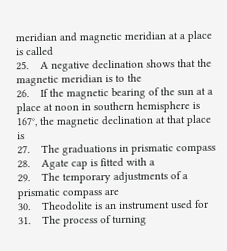meridian and magnetic meridian at a place is called
25.    A negative declination shows that the magnetic meridian is to the
26.    If the magnetic bearing of the sun at a place at noon in southern hemisphere is 167°, the magnetic declination at that place is
27.    The graduations in prismatic compass
28.    Agate cap is fitted with a
29.    The temporary adjustments of a prismatic compass are
30.    Theodolite is an instrument used for
31.    The process of turning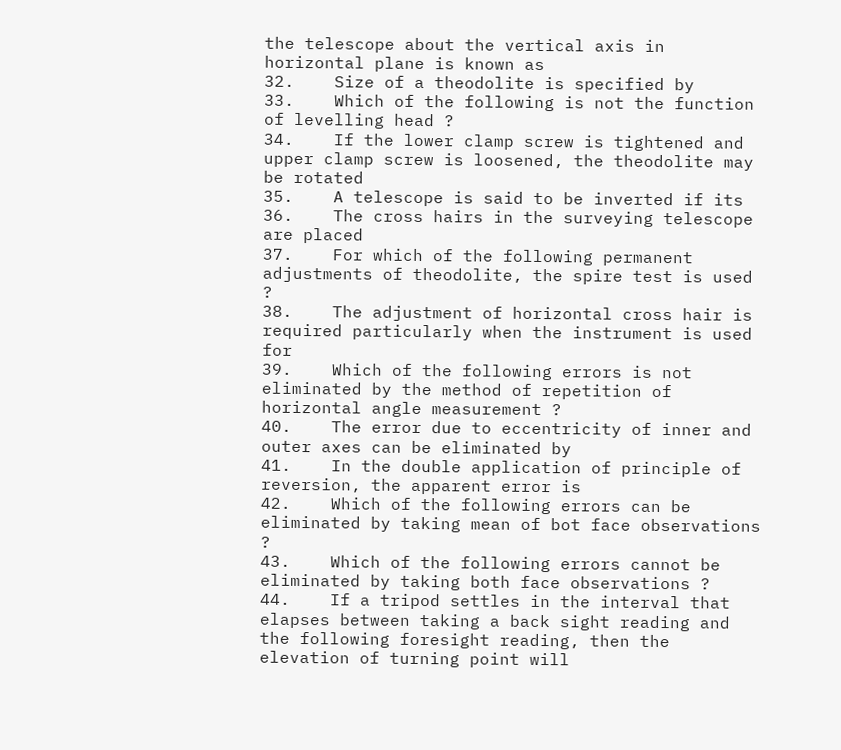the telescope about the vertical axis in horizontal plane is known as
32.    Size of a theodolite is specified by
33.    Which of the following is not the function of levelling head ?
34.    If the lower clamp screw is tightened and upper clamp screw is loosened, the theodolite may be rotated
35.    A telescope is said to be inverted if its
36.    The cross hairs in the surveying telescope are placed
37.    For which of the following permanent adjustments of theodolite, the spire test is used ?
38.    The adjustment of horizontal cross hair is required particularly when the instrument is used for
39.    Which of the following errors is not eliminated by the method of repetition of horizontal angle measurement ?
40.    The error due to eccentricity of inner and outer axes can be eliminated by
41.    In the double application of principle of reversion, the apparent error is
42.    Which of the following errors can be eliminated by taking mean of bot face observations ?
43.    Which of the following errors cannot be eliminated by taking both face observations ?
44.    If a tripod settles in the interval that elapses between taking a back sight reading and the following foresight reading, then the elevation of turning point will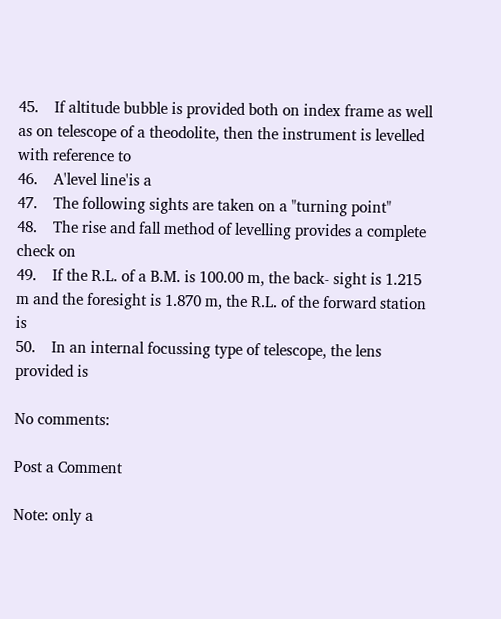45.    If altitude bubble is provided both on index frame as well as on telescope of a theodolite, then the instrument is levelled with reference to
46.    A'level line'is a
47.    The following sights are taken on a "turning point"
48.    The rise and fall method of levelling provides a complete check on
49.    If the R.L. of a B.M. is 100.00 m, the back- sight is 1.215 m and the foresight is 1.870 m, the R.L. of the forward station is
50.    In an internal focussing type of telescope, the lens provided is

No comments:

Post a Comment

Note: only a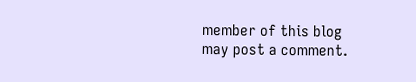member of this blog may post a comment.